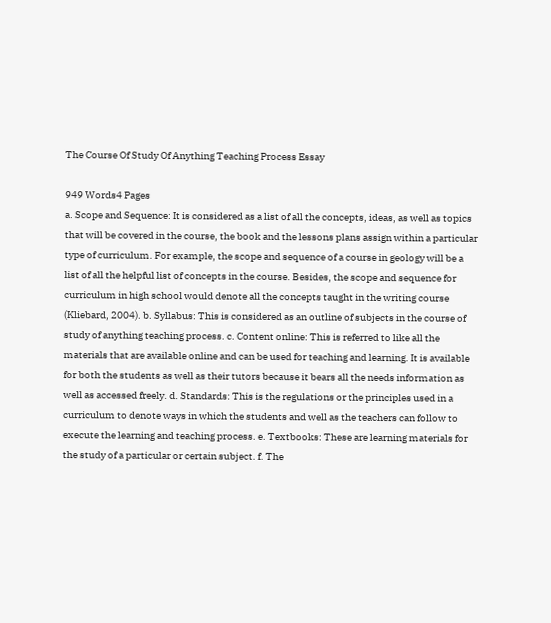The Course Of Study Of Anything Teaching Process Essay

949 Words4 Pages
a. Scope and Sequence: It is considered as a list of all the concepts, ideas, as well as topics that will be covered in the course, the book and the lessons plans assign within a particular type of curriculum. For example, the scope and sequence of a course in geology will be a list of all the helpful list of concepts in the course. Besides, the scope and sequence for curriculum in high school would denote all the concepts taught in the writing course (Kliebard, 2004). b. Syllabus: This is considered as an outline of subjects in the course of study of anything teaching process. c. Content online: This is referred to like all the materials that are available online and can be used for teaching and learning. It is available for both the students as well as their tutors because it bears all the needs information as well as accessed freely. d. Standards: This is the regulations or the principles used in a curriculum to denote ways in which the students and well as the teachers can follow to execute the learning and teaching process. e. Textbooks: These are learning materials for the study of a particular or certain subject. f. The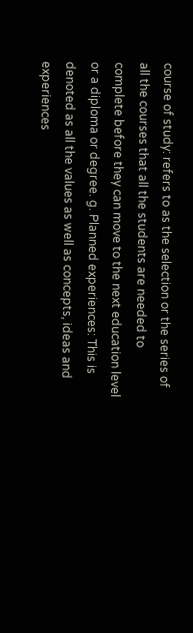course of study: refers to as the selection or the series of all the courses that all the students are needed to complete before they can move to the next education level or a diploma or degree. g. Planned experiences: This is denoted as all the values as well as concepts, ideas and experiences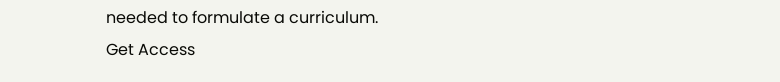needed to formulate a curriculum.
Get Access